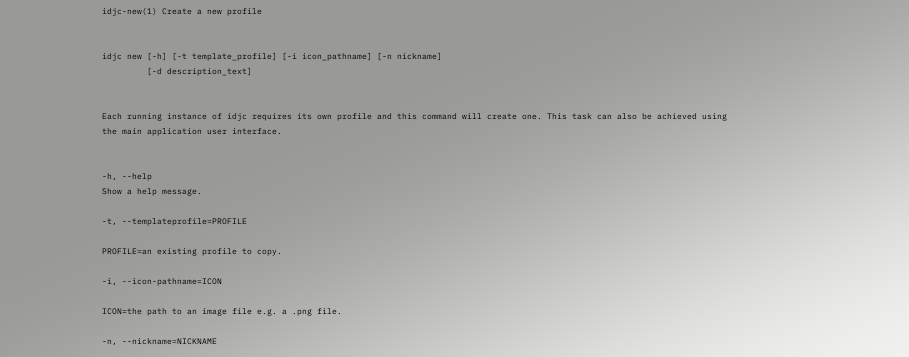idjc-new(1) Create a new profile


idjc new [-h] [-t template_profile] [-i icon_pathname] [-n nickname]
         [-d description_text]


Each running instance of idjc requires its own profile and this command will create one. This task can also be achieved using the main application user interface.


-h, --help
Show a help message.

-t, --templateprofile=PROFILE

PROFILE=an existing profile to copy.

-i, --icon-pathname=ICON

ICON=the path to an image file e.g. a .png file.

-n, --nickname=NICKNAME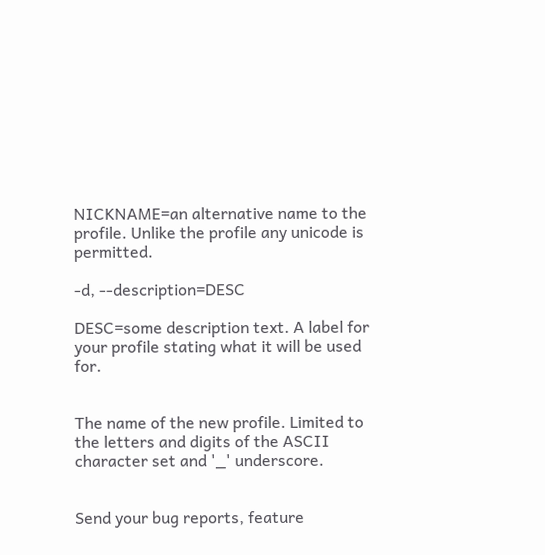NICKNAME=an alternative name to the profile. Unlike the profile any unicode is permitted.

-d, --description=DESC

DESC=some description text. A label for your profile stating what it will be used for.


The name of the new profile. Limited to the letters and digits of the ASCII character set and '_' underscore.


Send your bug reports, feature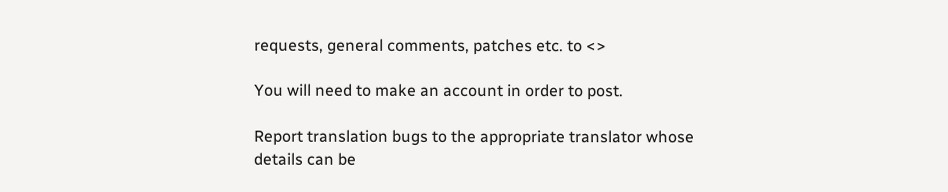requests, general comments, patches etc. to <>

You will need to make an account in order to post.

Report translation bugs to the appropriate translator whose details can be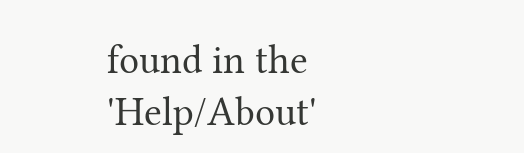found in the 'Help/About'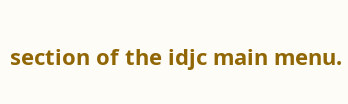section of the idjc main menu.